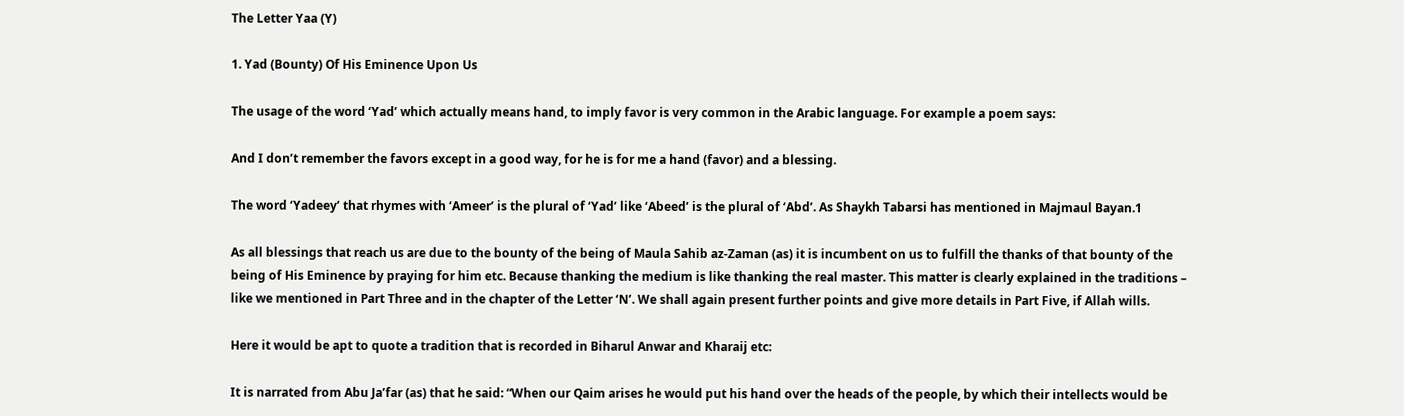The Letter Yaa (Y)

1. Yad (Bounty) Of His Eminence Upon Us

The usage of the word ‘Yad’ which actually means hand, to imply favor is very common in the Arabic language. For example a poem says:

And I don’t remember the favors except in a good way, for he is for me a hand (favor) and a blessing.

The word ‘Yadeey’ that rhymes with ‘Ameer’ is the plural of ‘Yad’ like ‘Abeed’ is the plural of ‘Abd’. As Shaykh Tabarsi has mentioned in Majmaul Bayan.1

As all blessings that reach us are due to the bounty of the being of Maula Sahib az-Zaman (as) it is incumbent on us to fulfill the thanks of that bounty of the being of His Eminence by praying for him etc. Because thanking the medium is like thanking the real master. This matter is clearly explained in the traditions – like we mentioned in Part Three and in the chapter of the Letter ‘N’. We shall again present further points and give more details in Part Five, if Allah wills.

Here it would be apt to quote a tradition that is recorded in Biharul Anwar and Kharaij etc:

It is narrated from Abu Ja’far (as) that he said: “When our Qaim arises he would put his hand over the heads of the people, by which their intellects would be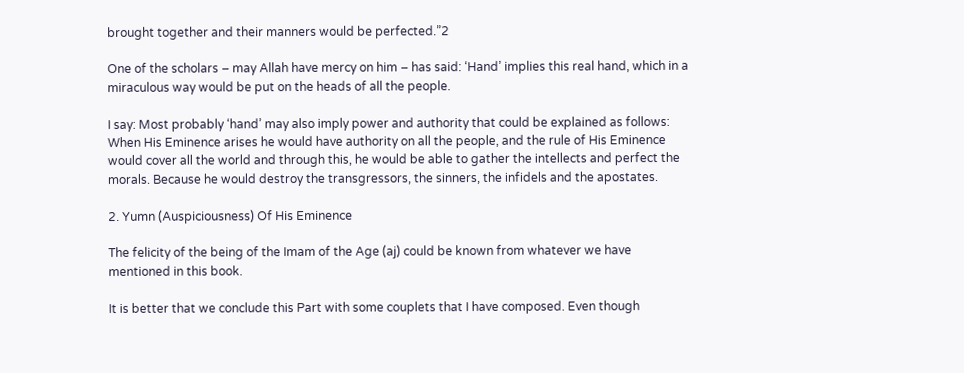brought together and their manners would be perfected.”2

One of the scholars – may Allah have mercy on him – has said: ‘Hand’ implies this real hand, which in a miraculous way would be put on the heads of all the people.

I say: Most probably ‘hand’ may also imply power and authority that could be explained as follows: When His Eminence arises he would have authority on all the people, and the rule of His Eminence would cover all the world and through this, he would be able to gather the intellects and perfect the morals. Because he would destroy the transgressors, the sinners, the infidels and the apostates.

2. Yumn (Auspiciousness) Of His Eminence

The felicity of the being of the Imam of the Age (aj) could be known from whatever we have mentioned in this book.

It is better that we conclude this Part with some couplets that I have composed. Even though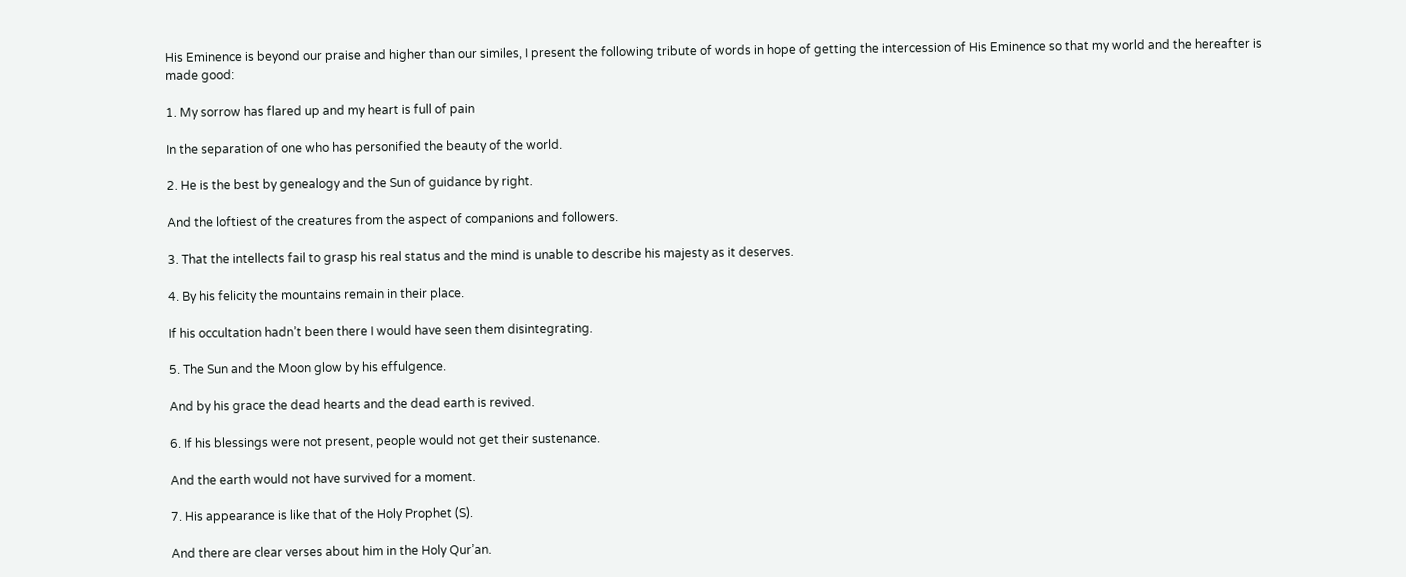His Eminence is beyond our praise and higher than our similes, I present the following tribute of words in hope of getting the intercession of His Eminence so that my world and the hereafter is made good:

1. My sorrow has flared up and my heart is full of pain

In the separation of one who has personified the beauty of the world.

2. He is the best by genealogy and the Sun of guidance by right.

And the loftiest of the creatures from the aspect of companions and followers.

3. That the intellects fail to grasp his real status and the mind is unable to describe his majesty as it deserves.

4. By his felicity the mountains remain in their place.

If his occultation hadn’t been there I would have seen them disintegrating.

5. The Sun and the Moon glow by his effulgence.

And by his grace the dead hearts and the dead earth is revived.

6. If his blessings were not present, people would not get their sustenance.

And the earth would not have survived for a moment.

7. His appearance is like that of the Holy Prophet (S).

And there are clear verses about him in the Holy Qur’an.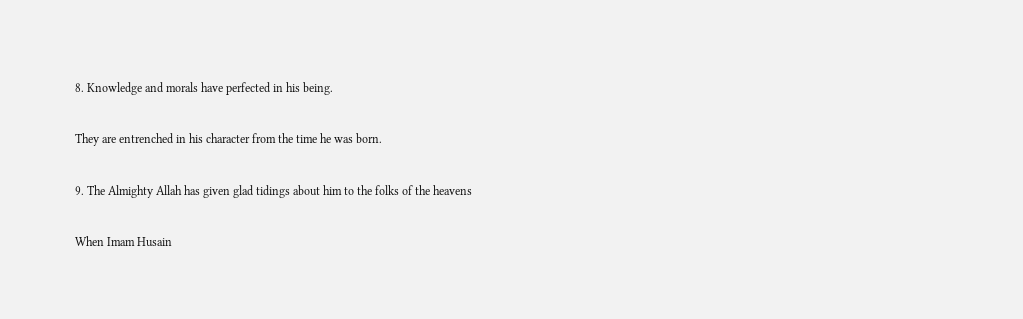8. Knowledge and morals have perfected in his being.

They are entrenched in his character from the time he was born.

9. The Almighty Allah has given glad tidings about him to the folks of the heavens

When Imam Husain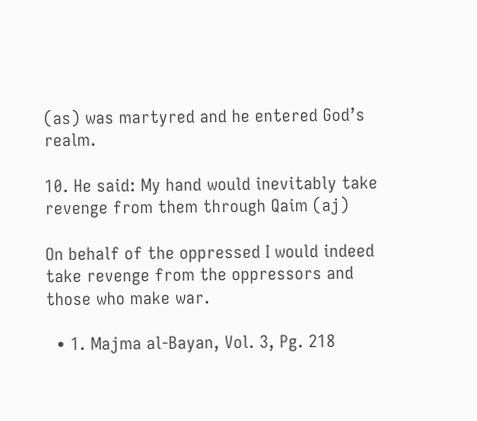(as) was martyred and he entered God’s realm.

10. He said: My hand would inevitably take revenge from them through Qaim (aj)

On behalf of the oppressed I would indeed take revenge from the oppressors and those who make war.

  • 1. Majma al-Bayan, Vol. 3, Pg. 218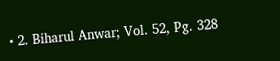• 2. Biharul Anwar; Vol. 52, Pg. 328